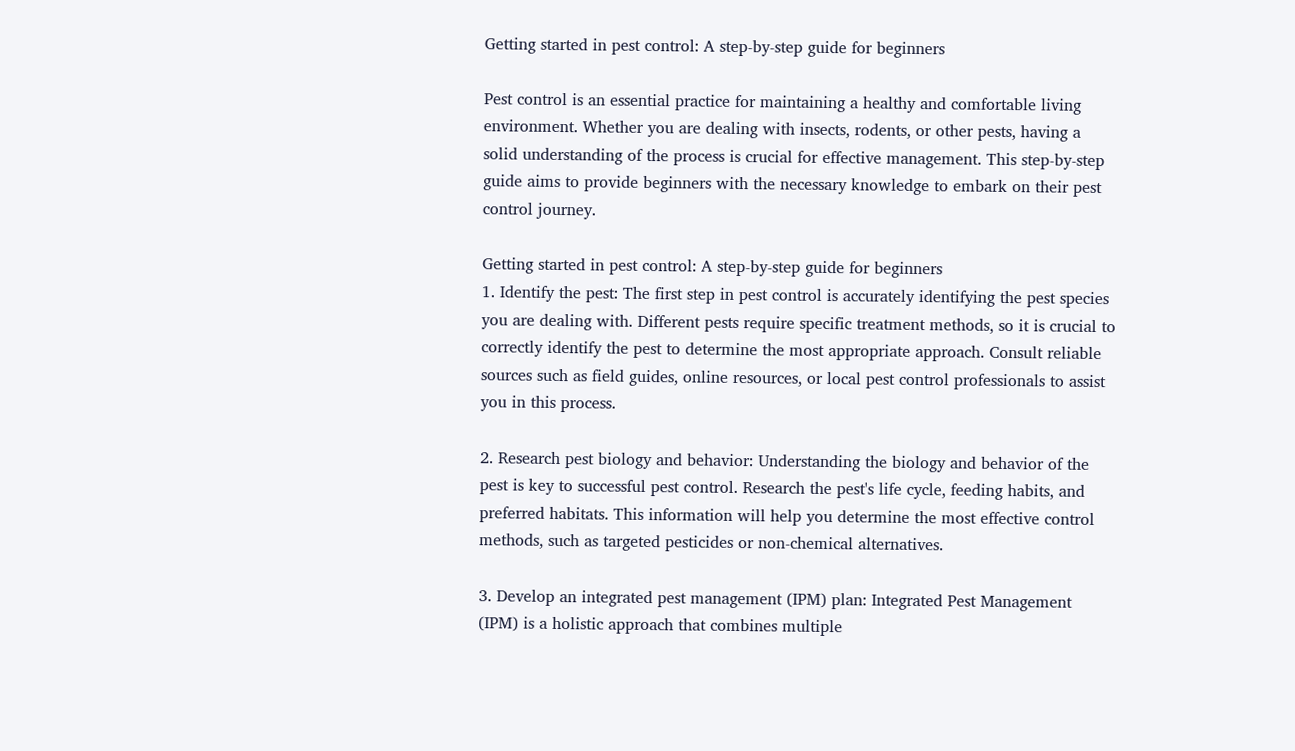Getting started in pest control: A step-by-step guide for beginners

Pest control is an essential practice for maintaining a healthy and comfortable living environment. Whether you are dealing with insects, rodents, or other pests, having a solid understanding of the process is crucial for effective management. This step-by-step guide aims to provide beginners with the necessary knowledge to embark on their pest control journey.

Getting started in pest control: A step-by-step guide for beginners
1. Identify the pest: The first step in pest control is accurately identifying the pest species you are dealing with. Different pests require specific treatment methods, so it is crucial to correctly identify the pest to determine the most appropriate approach. Consult reliable sources such as field guides, online resources, or local pest control professionals to assist you in this process.

2. Research pest biology and behavior: Understanding the biology and behavior of the pest is key to successful pest control. Research the pest's life cycle, feeding habits, and preferred habitats. This information will help you determine the most effective control methods, such as targeted pesticides or non-chemical alternatives.

3. Develop an integrated pest management (IPM) plan: Integrated Pest Management (IPM) is a holistic approach that combines multiple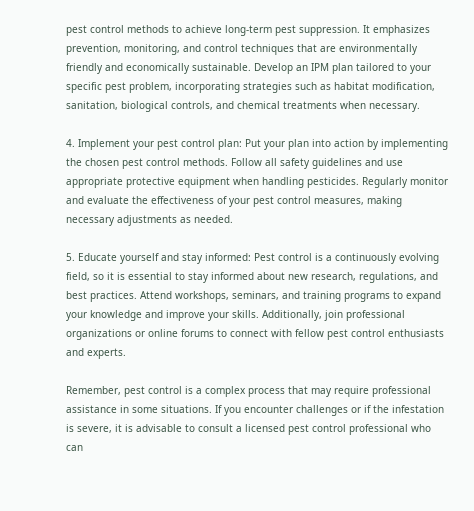pest control methods to achieve long-term pest suppression. It emphasizes prevention, monitoring, and control techniques that are environmentally friendly and economically sustainable. Develop an IPM plan tailored to your specific pest problem, incorporating strategies such as habitat modification, sanitation, biological controls, and chemical treatments when necessary.

4. Implement your pest control plan: Put your plan into action by implementing the chosen pest control methods. Follow all safety guidelines and use appropriate protective equipment when handling pesticides. Regularly monitor and evaluate the effectiveness of your pest control measures, making necessary adjustments as needed.

5. Educate yourself and stay informed: Pest control is a continuously evolving field, so it is essential to stay informed about new research, regulations, and best practices. Attend workshops, seminars, and training programs to expand your knowledge and improve your skills. Additionally, join professional organizations or online forums to connect with fellow pest control enthusiasts and experts.

Remember, pest control is a complex process that may require professional assistance in some situations. If you encounter challenges or if the infestation is severe, it is advisable to consult a licensed pest control professional who can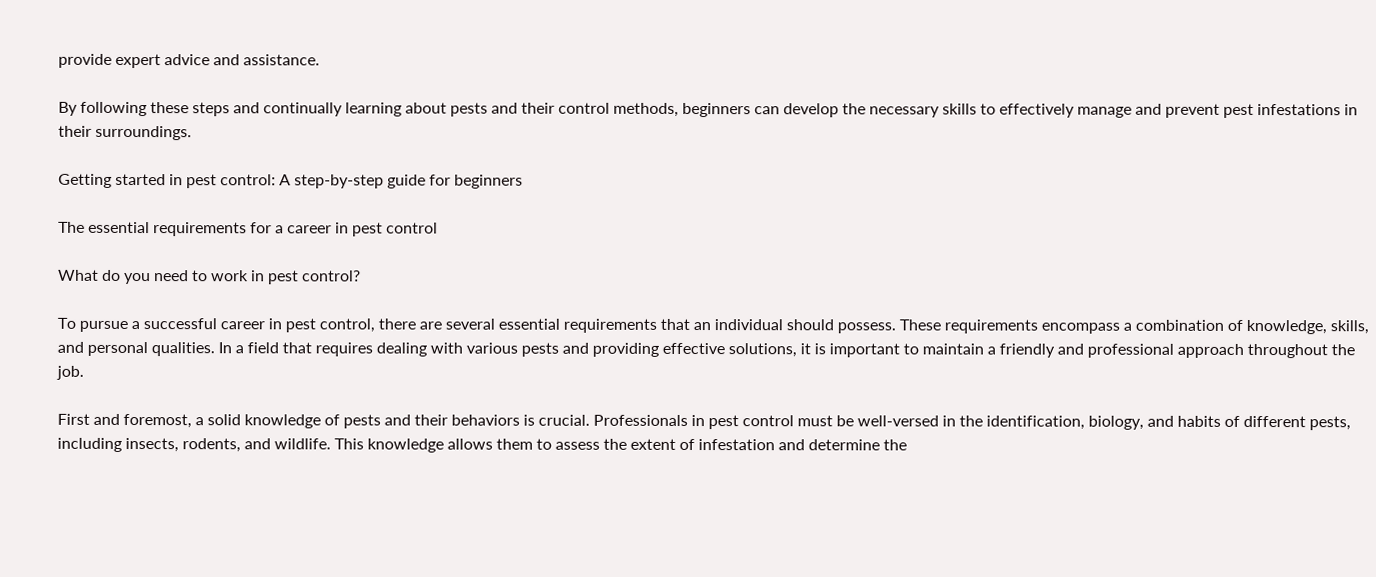provide expert advice and assistance.

By following these steps and continually learning about pests and their control methods, beginners can develop the necessary skills to effectively manage and prevent pest infestations in their surroundings.

Getting started in pest control: A step-by-step guide for beginners

The essential requirements for a career in pest control

What do you need to work in pest control?

To pursue a successful career in pest control, there are several essential requirements that an individual should possess. These requirements encompass a combination of knowledge, skills, and personal qualities. In a field that requires dealing with various pests and providing effective solutions, it is important to maintain a friendly and professional approach throughout the job.

First and foremost, a solid knowledge of pests and their behaviors is crucial. Professionals in pest control must be well-versed in the identification, biology, and habits of different pests, including insects, rodents, and wildlife. This knowledge allows them to assess the extent of infestation and determine the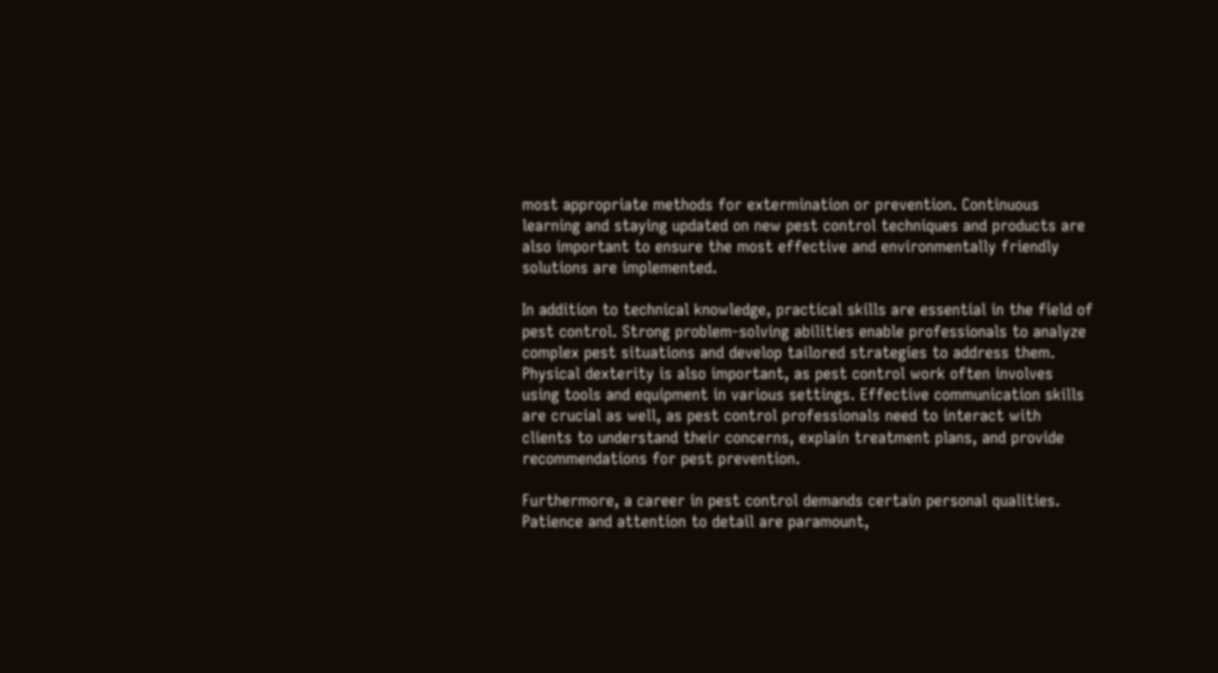most appropriate methods for extermination or prevention. Continuous learning and staying updated on new pest control techniques and products are also important to ensure the most effective and environmentally friendly solutions are implemented.

In addition to technical knowledge, practical skills are essential in the field of pest control. Strong problem-solving abilities enable professionals to analyze complex pest situations and develop tailored strategies to address them. Physical dexterity is also important, as pest control work often involves using tools and equipment in various settings. Effective communication skills are crucial as well, as pest control professionals need to interact with clients to understand their concerns, explain treatment plans, and provide recommendations for pest prevention.

Furthermore, a career in pest control demands certain personal qualities. Patience and attention to detail are paramount,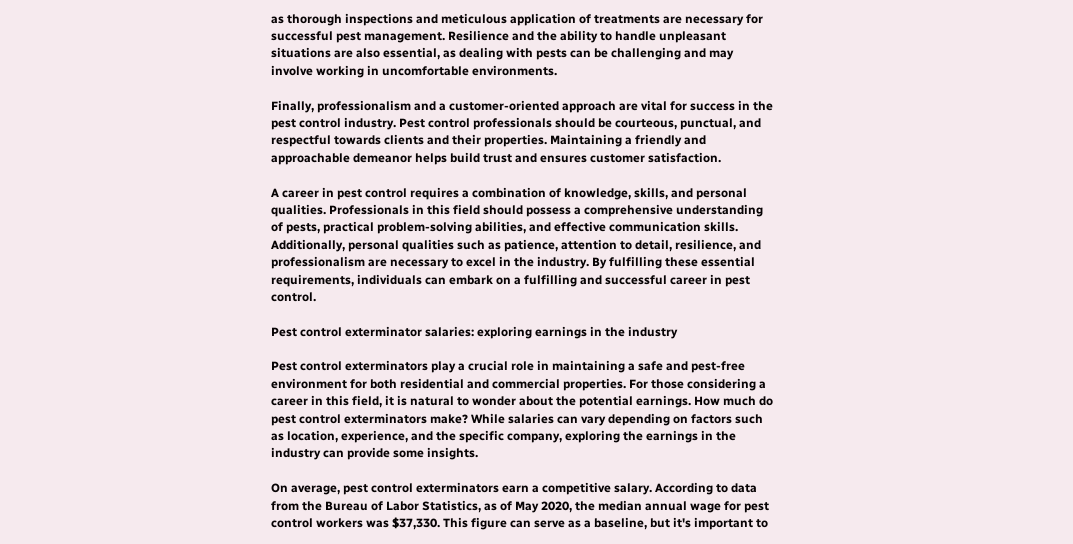as thorough inspections and meticulous application of treatments are necessary for successful pest management. Resilience and the ability to handle unpleasant situations are also essential, as dealing with pests can be challenging and may involve working in uncomfortable environments.

Finally, professionalism and a customer-oriented approach are vital for success in the pest control industry. Pest control professionals should be courteous, punctual, and respectful towards clients and their properties. Maintaining a friendly and approachable demeanor helps build trust and ensures customer satisfaction.

A career in pest control requires a combination of knowledge, skills, and personal qualities. Professionals in this field should possess a comprehensive understanding of pests, practical problem-solving abilities, and effective communication skills. Additionally, personal qualities such as patience, attention to detail, resilience, and professionalism are necessary to excel in the industry. By fulfilling these essential requirements, individuals can embark on a fulfilling and successful career in pest control.

Pest control exterminator salaries: exploring earnings in the industry

Pest control exterminators play a crucial role in maintaining a safe and pest-free environment for both residential and commercial properties. For those considering a career in this field, it is natural to wonder about the potential earnings. How much do pest control exterminators make? While salaries can vary depending on factors such as location, experience, and the specific company, exploring the earnings in the industry can provide some insights.

On average, pest control exterminators earn a competitive salary. According to data from the Bureau of Labor Statistics, as of May 2020, the median annual wage for pest control workers was $37,330. This figure can serve as a baseline, but it's important to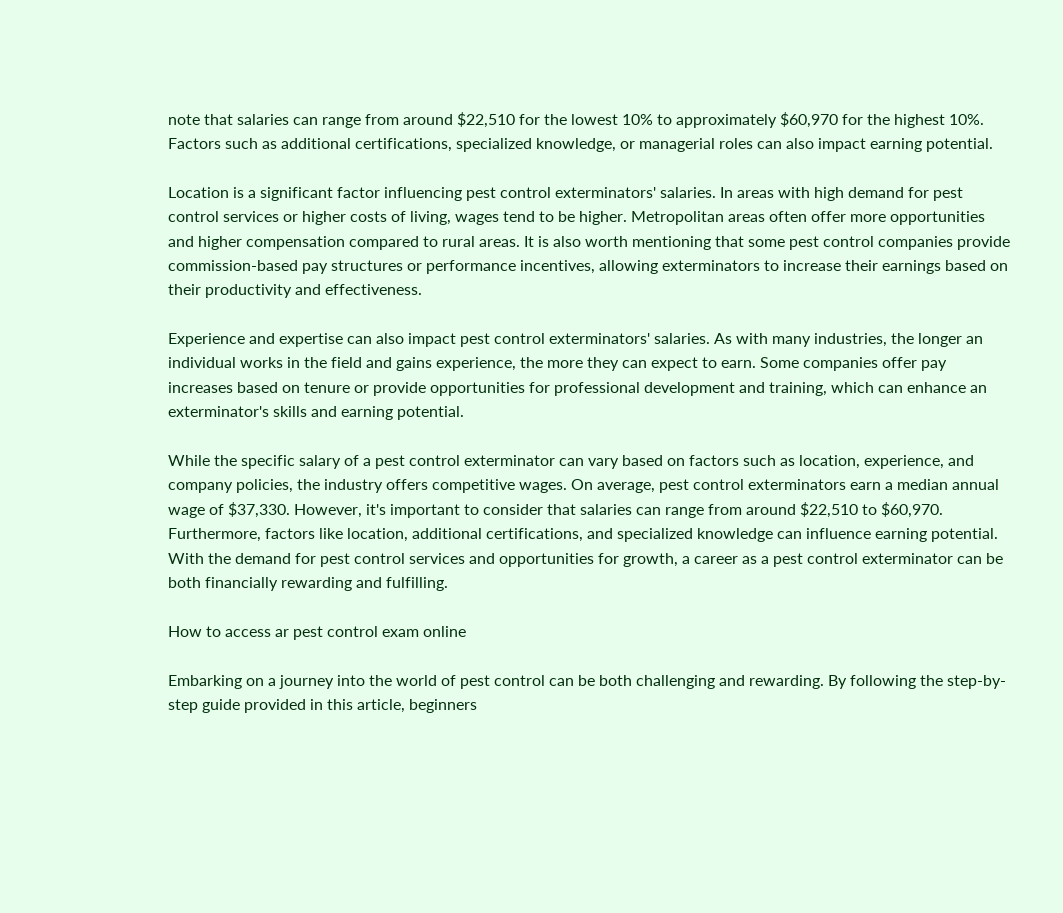note that salaries can range from around $22,510 for the lowest 10% to approximately $60,970 for the highest 10%. Factors such as additional certifications, specialized knowledge, or managerial roles can also impact earning potential.

Location is a significant factor influencing pest control exterminators' salaries. In areas with high demand for pest control services or higher costs of living, wages tend to be higher. Metropolitan areas often offer more opportunities and higher compensation compared to rural areas. It is also worth mentioning that some pest control companies provide commission-based pay structures or performance incentives, allowing exterminators to increase their earnings based on their productivity and effectiveness.

Experience and expertise can also impact pest control exterminators' salaries. As with many industries, the longer an individual works in the field and gains experience, the more they can expect to earn. Some companies offer pay increases based on tenure or provide opportunities for professional development and training, which can enhance an exterminator's skills and earning potential.

While the specific salary of a pest control exterminator can vary based on factors such as location, experience, and company policies, the industry offers competitive wages. On average, pest control exterminators earn a median annual wage of $37,330. However, it's important to consider that salaries can range from around $22,510 to $60,970. Furthermore, factors like location, additional certifications, and specialized knowledge can influence earning potential. With the demand for pest control services and opportunities for growth, a career as a pest control exterminator can be both financially rewarding and fulfilling.

How to access ar pest control exam online

Embarking on a journey into the world of pest control can be both challenging and rewarding. By following the step-by-step guide provided in this article, beginners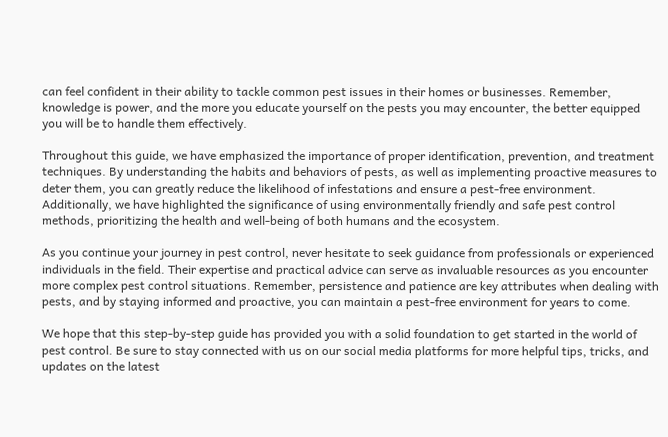can feel confident in their ability to tackle common pest issues in their homes or businesses. Remember, knowledge is power, and the more you educate yourself on the pests you may encounter, the better equipped you will be to handle them effectively.

Throughout this guide, we have emphasized the importance of proper identification, prevention, and treatment techniques. By understanding the habits and behaviors of pests, as well as implementing proactive measures to deter them, you can greatly reduce the likelihood of infestations and ensure a pest-free environment. Additionally, we have highlighted the significance of using environmentally friendly and safe pest control methods, prioritizing the health and well-being of both humans and the ecosystem.

As you continue your journey in pest control, never hesitate to seek guidance from professionals or experienced individuals in the field. Their expertise and practical advice can serve as invaluable resources as you encounter more complex pest control situations. Remember, persistence and patience are key attributes when dealing with pests, and by staying informed and proactive, you can maintain a pest-free environment for years to come.

We hope that this step-by-step guide has provided you with a solid foundation to get started in the world of pest control. Be sure to stay connected with us on our social media platforms for more helpful tips, tricks, and updates on the latest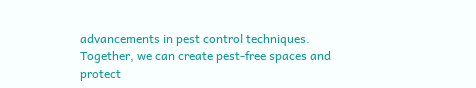advancements in pest control techniques. Together, we can create pest-free spaces and protect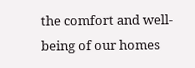the comfort and well-being of our homes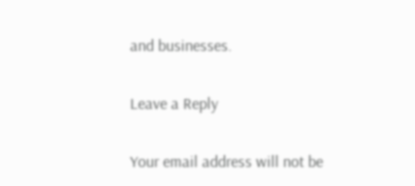and businesses.

Leave a Reply

Your email address will not be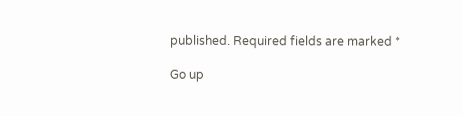published. Required fields are marked *

Go up